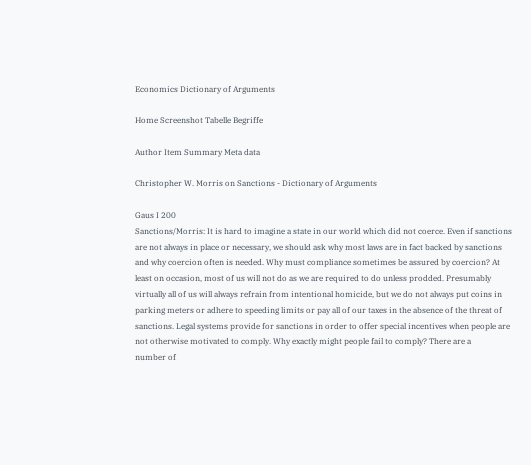Economics Dictionary of Arguments

Home Screenshot Tabelle Begriffe

Author Item Summary Meta data

Christopher W. Morris on Sanctions - Dictionary of Arguments

Gaus I 200
Sanctions/Morris: It is hard to imagine a state in our world which did not coerce. Even if sanctions are not always in place or necessary, we should ask why most laws are in fact backed by sanctions and why coercion often is needed. Why must compliance sometimes be assured by coercion? At least on occasion, most of us will not do as we are required to do unless prodded. Presumably virtually all of us will always refrain from intentional homicide, but we do not always put coins in parking meters or adhere to speeding limits or pay all of our taxes in the absence of the threat of sanctions. Legal systems provide for sanctions in order to offer special incentives when people are not otherwise motivated to comply. Why exactly might people fail to comply? There are a
number of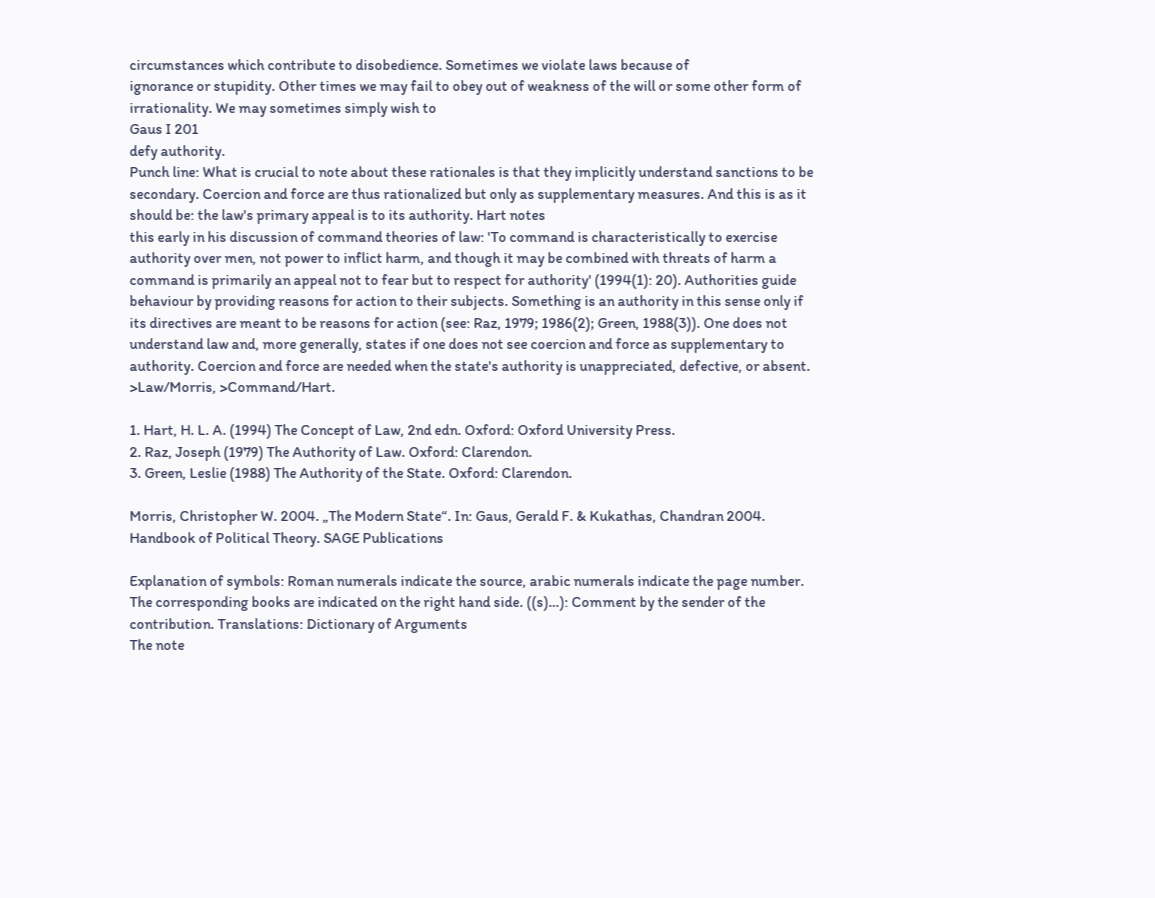circumstances which contribute to disobedience. Sometimes we violate laws because of
ignorance or stupidity. Other times we may fail to obey out of weakness of the will or some other form of irrationality. We may sometimes simply wish to
Gaus I 201
defy authority.
Punch line: What is crucial to note about these rationales is that they implicitly understand sanctions to be secondary. Coercion and force are thus rationalized but only as supplementary measures. And this is as it should be: the law's primary appeal is to its authority. Hart notes
this early in his discussion of command theories of law: 'To command is characteristically to exercise authority over men, not power to inflict harm, and though it may be combined with threats of harm a command is primarily an appeal not to fear but to respect for authority' (1994(1): 20). Authorities guide behaviour by providing reasons for action to their subjects. Something is an authority in this sense only if its directives are meant to be reasons for action (see: Raz, 1979; 1986(2); Green, 1988(3)). One does not understand law and, more generally, states if one does not see coercion and force as supplementary to authority. Coercion and force are needed when the state's authority is unappreciated, defective, or absent. >Law/Morris, >Command/Hart.

1. Hart, H. L. A. (1994) The Concept of Law, 2nd edn. Oxford: Oxford University Press.
2. Raz, Joseph (1979) The Authority of Law. Oxford: Clarendon.
3. Green, Leslie (1988) The Authority of the State. Oxford: Clarendon.

Morris, Christopher W. 2004. „The Modern State“. In: Gaus, Gerald F. & Kukathas, Chandran 2004. Handbook of Political Theory. SAGE Publications

Explanation of symbols: Roman numerals indicate the source, arabic numerals indicate the page number. The corresponding books are indicated on the right hand side. ((s)…): Comment by the sender of the contribution. Translations: Dictionary of Arguments
The note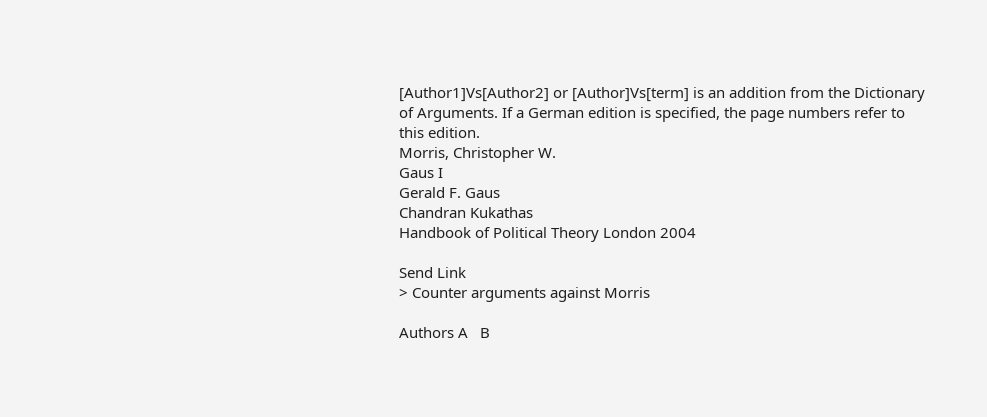[Author1]Vs[Author2] or [Author]Vs[term] is an addition from the Dictionary of Arguments. If a German edition is specified, the page numbers refer to this edition.
Morris, Christopher W.
Gaus I
Gerald F. Gaus
Chandran Kukathas
Handbook of Political Theory London 2004

Send Link
> Counter arguments against Morris

Authors A   B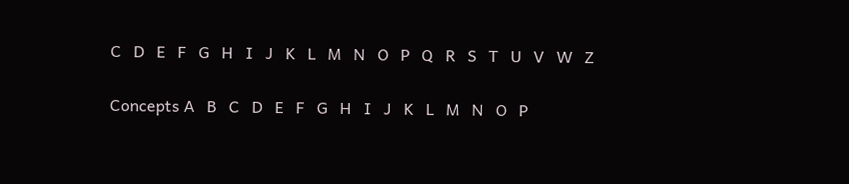C   D   E   F   G   H   I   J   K   L   M   N   O   P   Q   R   S   T   U   V   W   Z

Concepts A   B   C   D   E   F   G   H   I   J   K   L   M   N   O   P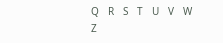Q   R   S   T   U   V   W   Z